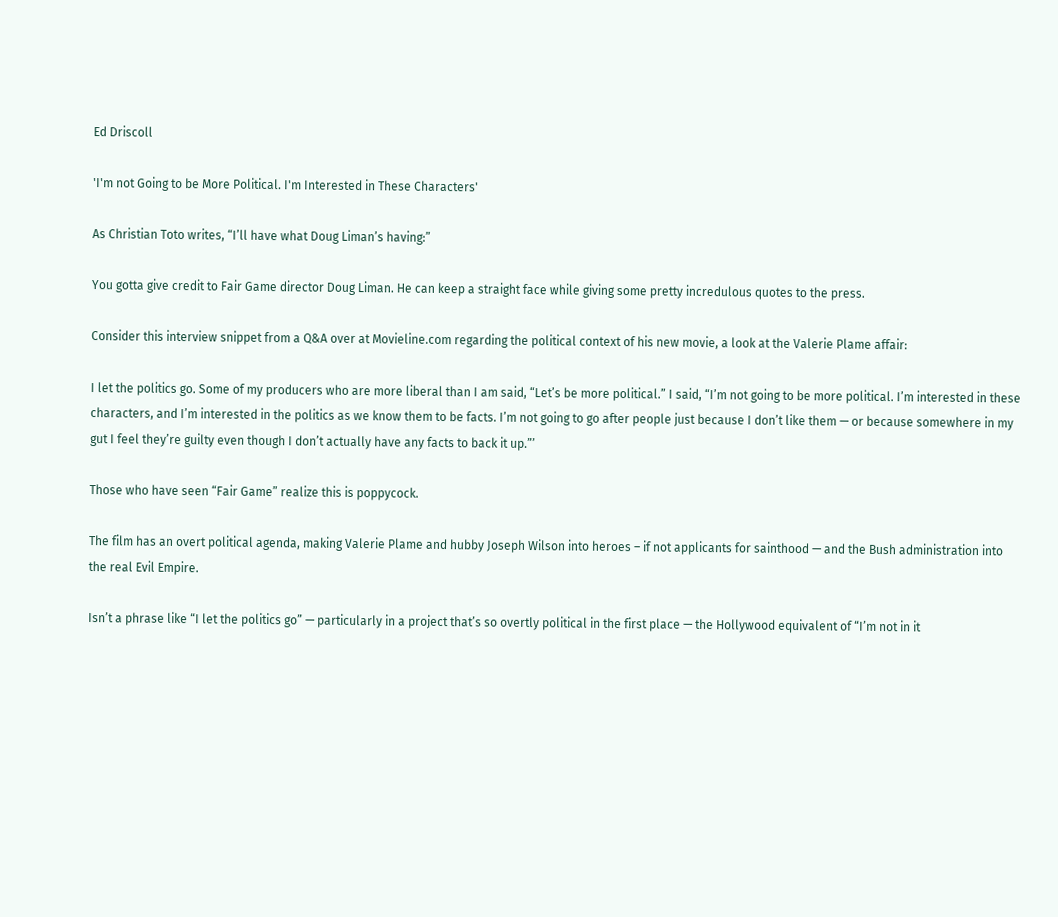Ed Driscoll

'I'm not Going to be More Political. I'm Interested in These Characters'

As Christian Toto writes, “I’ll have what Doug Liman’s having:”

You gotta give credit to Fair Game director Doug Liman. He can keep a straight face while giving some pretty incredulous quotes to the press.

Consider this interview snippet from a Q&A over at Movieline.com regarding the political context of his new movie, a look at the Valerie Plame affair:

I let the politics go. Some of my producers who are more liberal than I am said, “Let’s be more political.” I said, “I’m not going to be more political. I’m interested in these characters, and I’m interested in the politics as we know them to be facts. I’m not going to go after people just because I don’t like them — or because somewhere in my gut I feel they’re guilty even though I don’t actually have any facts to back it up.”’

Those who have seen “Fair Game” realize this is poppycock.

The film has an overt political agenda, making Valerie Plame and hubby Joseph Wilson into heroes – if not applicants for sainthood — and the Bush administration into the real Evil Empire.

Isn’t a phrase like “I let the politics go” — particularly in a project that’s so overtly political in the first place — the Hollywood equivalent of “I’m not in it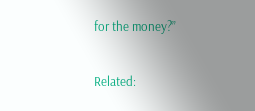for the money?”

Related: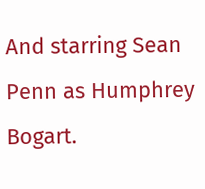And starring Sean Penn as Humphrey Bogart.